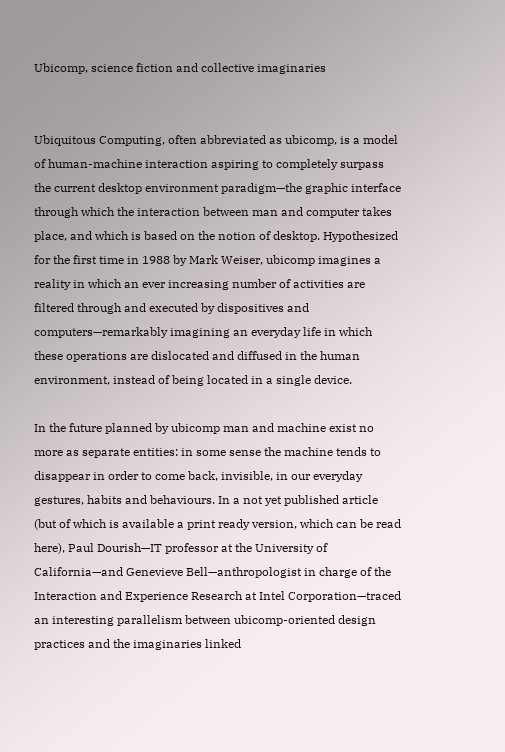Ubicomp, science fiction and collective imaginaries


Ubiquitous Computing, often abbreviated as ubicomp, is a model of human-machine interaction aspiring to completely surpass the current desktop environment paradigm—the graphic interface through which the interaction between man and computer takes place, and which is based on the notion of desktop. Hypothesized for the first time in 1988 by Mark Weiser, ubicomp imagines a reality in which an ever increasing number of activities are filtered through and executed by dispositives and computers—remarkably imagining an everyday life in which these operations are dislocated and diffused in the human environment, instead of being located in a single device.

In the future planned by ubicomp man and machine exist no more as separate entities: in some sense the machine tends to disappear in order to come back, invisible, in our everyday gestures, habits and behaviours. In a not yet published article (but of which is available a print ready version, which can be read here), Paul Dourish—IT professor at the University of California—and Genevieve Bell—anthropologist in charge of the Interaction and Experience Research at Intel Corporation—traced an interesting parallelism between ubicomp-oriented design practices and the imaginaries linked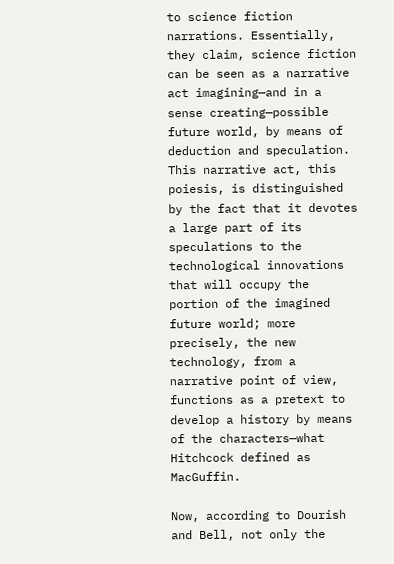to science fiction narrations. Essentially, they claim, science fiction can be seen as a narrative act imagining—and in a sense creating—possible future world, by means of deduction and speculation. This narrative act, this poiesis, is distinguished by the fact that it devotes a large part of its speculations to the technological innovations that will occupy the portion of the imagined future world; more precisely, the new technology, from a narrative point of view, functions as a pretext to develop a history by means of the characters—what Hitchcock defined as MacGuffin.

Now, according to Dourish and Bell, not only the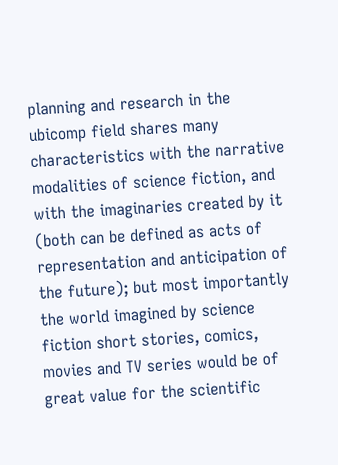planning and research in the ubicomp field shares many characteristics with the narrative modalities of science fiction, and with the imaginaries created by it (both can be defined as acts of representation and anticipation of the future); but most importantly the world imagined by science fiction short stories, comics, movies and TV series would be of great value for the scientific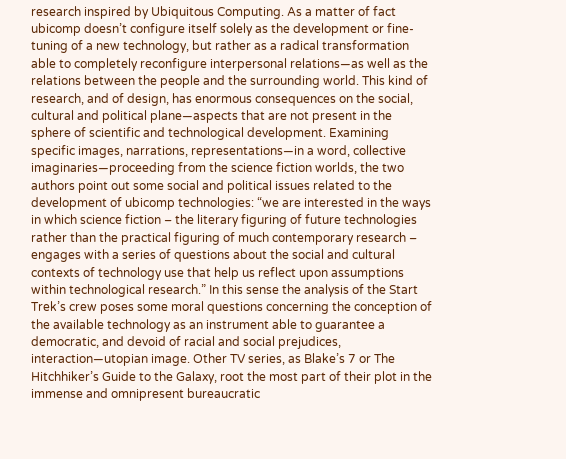research inspired by Ubiquitous Computing. As a matter of fact ubicomp doesn’t configure itself solely as the development or fine-tuning of a new technology, but rather as a radical transformation able to completely reconfigure interpersonal relations—as well as the relations between the people and the surrounding world. This kind of research, and of design, has enormous consequences on the social, cultural and political plane—aspects that are not present in the sphere of scientific and technological development. Examining specific images, narrations, representations—in a word, collective imaginaries—proceeding from the science fiction worlds, the two authors point out some social and political issues related to the development of ubicomp technologies: “we are interested in the ways in which science fiction – the literary figuring of future technologies rather than the practical figuring of much contemporary research – engages with a series of questions about the social and cultural contexts of technology use that help us reflect upon assumptions within technological research.” In this sense the analysis of the Start Trek’s crew poses some moral questions concerning the conception of the available technology as an instrument able to guarantee a democratic, and devoid of racial and social prejudices, interaction—utopian image. Other TV series, as Blake’s 7 or The Hitchhiker’s Guide to the Galaxy, root the most part of their plot in the immense and omnipresent bureaucratic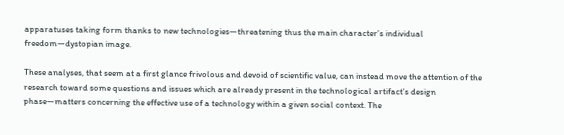apparatuses taking form thanks to new technologies—threatening thus the main character’s individual freedom—dystopian image.

These analyses, that seem at a first glance frivolous and devoid of scientific value, can instead move the attention of the research toward some questions and issues which are already present in the technological artifact’s design phase—matters concerning the effective use of a technology within a given social context. The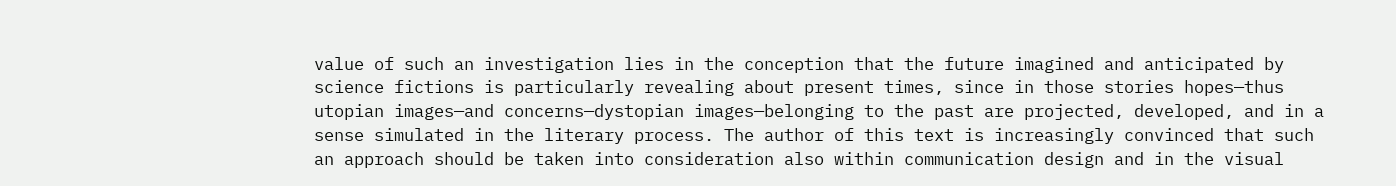value of such an investigation lies in the conception that the future imagined and anticipated by science fictions is particularly revealing about present times, since in those stories hopes—thus utopian images—and concerns—dystopian images—belonging to the past are projected, developed, and in a sense simulated in the literary process. The author of this text is increasingly convinced that such an approach should be taken into consideration also within communication design and in the visual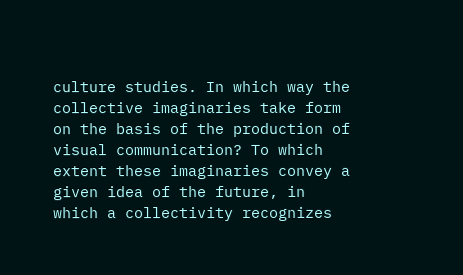culture studies. In which way the collective imaginaries take form on the basis of the production of visual communication? To which extent these imaginaries convey a given idea of the future, in which a collectivity recognizes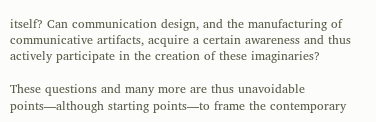itself? Can communication design, and the manufacturing of communicative artifacts, acquire a certain awareness and thus actively participate in the creation of these imaginaries?

These questions and many more are thus unavoidable points—although starting points—to frame the contemporary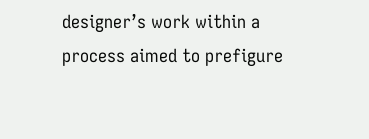designer’s work within a process aimed to prefigure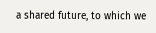a shared future, to which we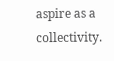aspire as a collectivity.